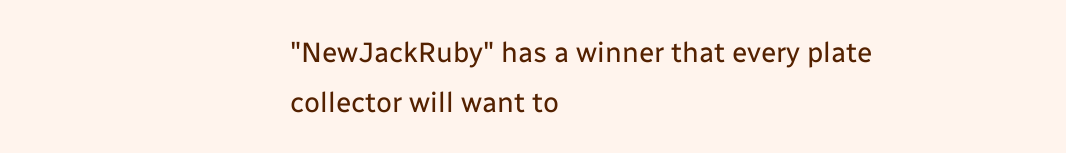"NewJackRuby" has a winner that every plate collector will want to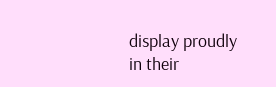display proudly in their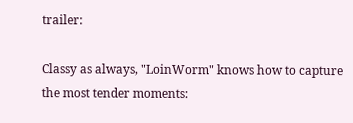trailer:

Classy as always, "LoinWorm" knows how to capture the most tender moments: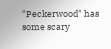"Peckerwood" has some scary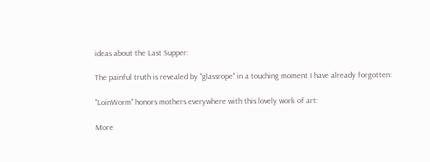ideas about the Last Supper:

The painful truth is revealed by "glassrope" in a touching moment I have already forgotten:

"LoinWorm" honors mothers everywhere with this lovely work of art:

More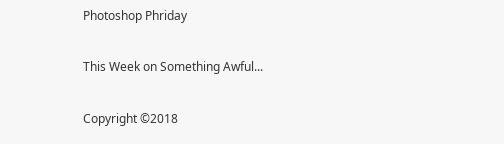Photoshop Phriday

This Week on Something Awful...

Copyright ©2018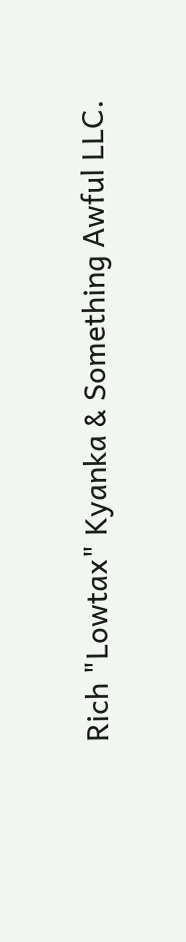Rich "Lowtax" Kyanka & Something Awful LLC.